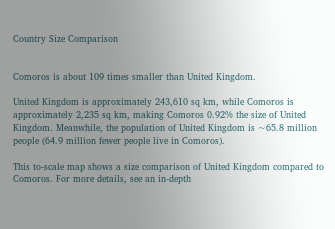Country Size Comparison


Comoros is about 109 times smaller than United Kingdom.

United Kingdom is approximately 243,610 sq km, while Comoros is approximately 2,235 sq km, making Comoros 0.92% the size of United Kingdom. Meanwhile, the population of United Kingdom is ~65.8 million people (64.9 million fewer people live in Comoros).

This to-scale map shows a size comparison of United Kingdom compared to Comoros. For more details, see an in-depth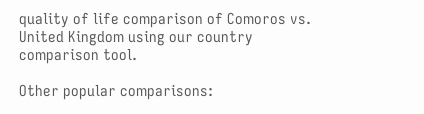quality of life comparison of Comoros vs. United Kingdom using our country comparison tool.

Other popular comparisons: